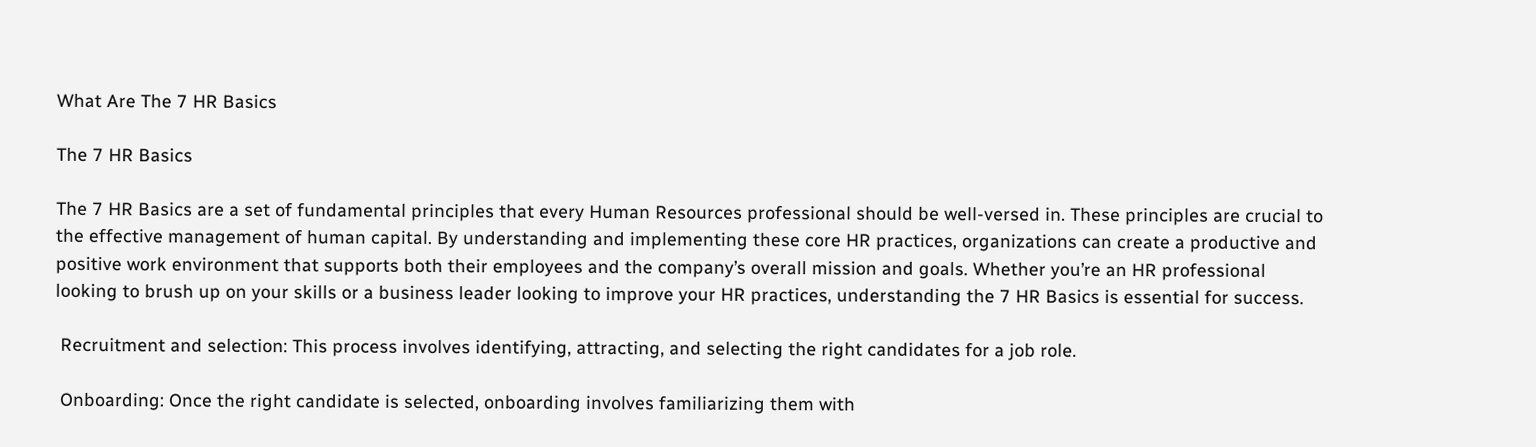What Are The 7 HR Basics

The 7 HR Basics

The 7 HR Basics are a set of fundamental principles that every Human Resources professional should be well-versed in. These principles are crucial to the effective management of human capital. By understanding and implementing these core HR practices, organizations can create a productive and positive work environment that supports both their employees and the company’s overall mission and goals. Whether you’re an HR professional looking to brush up on your skills or a business leader looking to improve your HR practices, understanding the 7 HR Basics is essential for success.

 Recruitment and selection: This process involves identifying, attracting, and selecting the right candidates for a job role.

 Onboarding: Once the right candidate is selected, onboarding involves familiarizing them with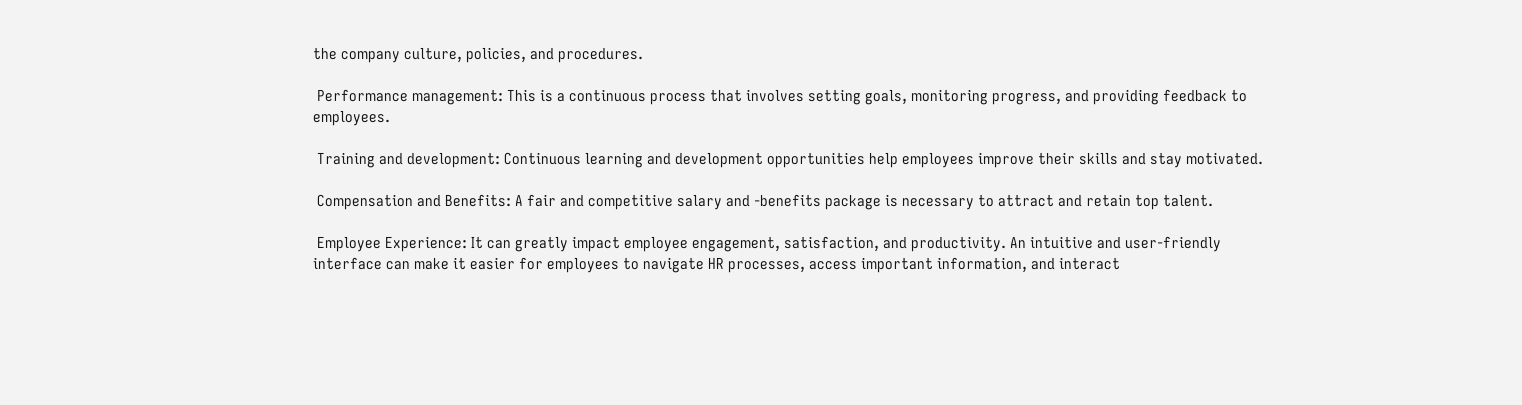the company culture, policies, and procedures.

 Performance management: This is a continuous process that involves setting goals, monitoring progress, and providing feedback to employees.

 Training and development: Continuous learning and development opportunities help employees improve their skills and stay motivated.

 Compensation and Benefits: A fair and competitive salary and -benefits package is necessary to attract and retain top talent.

 Employee Experience: It can greatly impact employee engagement, satisfaction, and productivity. An intuitive and user-friendly interface can make it easier for employees to navigate HR processes, access important information, and interact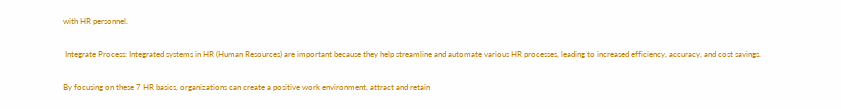with HR personnel.

 Integrate Process: Integrated systems in HR (Human Resources) are important because they help streamline and automate various HR processes, leading to increased efficiency, accuracy, and cost savings.

By focusing on these 7 HR basics, organizations can create a positive work environment, attract and retain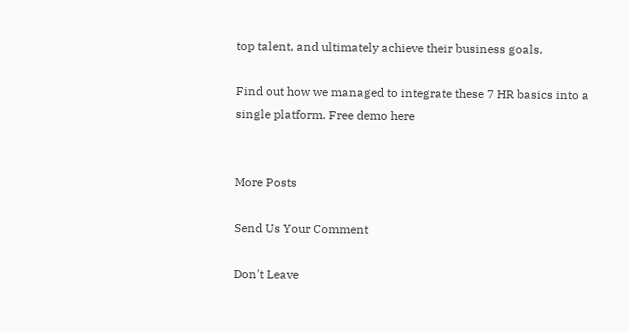top talent, and ultimately achieve their business goals.

Find out how we managed to integrate these 7 HR basics into a single platform. Free demo here


More Posts

Send Us Your Comment

Don't Leave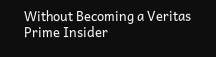Without Becoming a Veritas Prime Insider